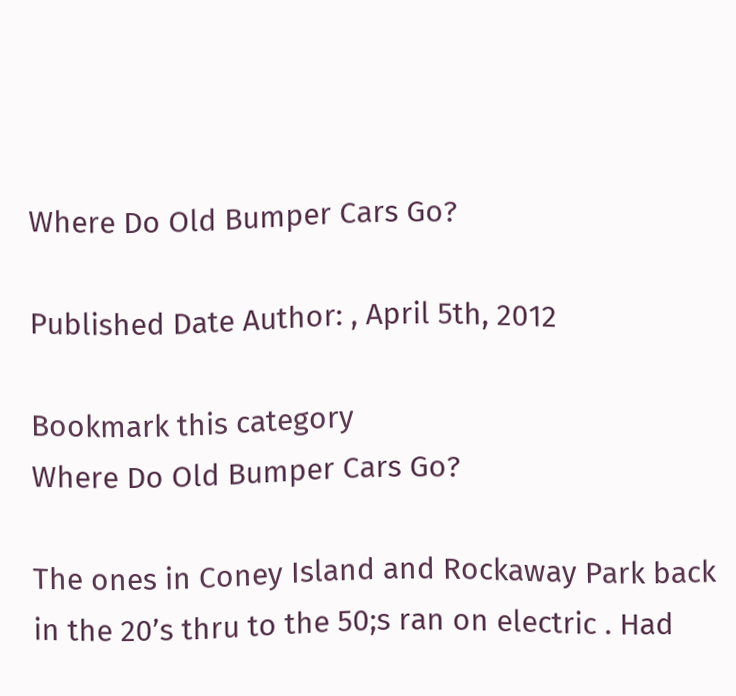Where Do Old Bumper Cars Go?

Published Date Author: , April 5th, 2012

Bookmark this category
Where Do Old Bumper Cars Go?

The ones in Coney Island and Rockaway Park back in the 20’s thru to the 50;s ran on electric . Had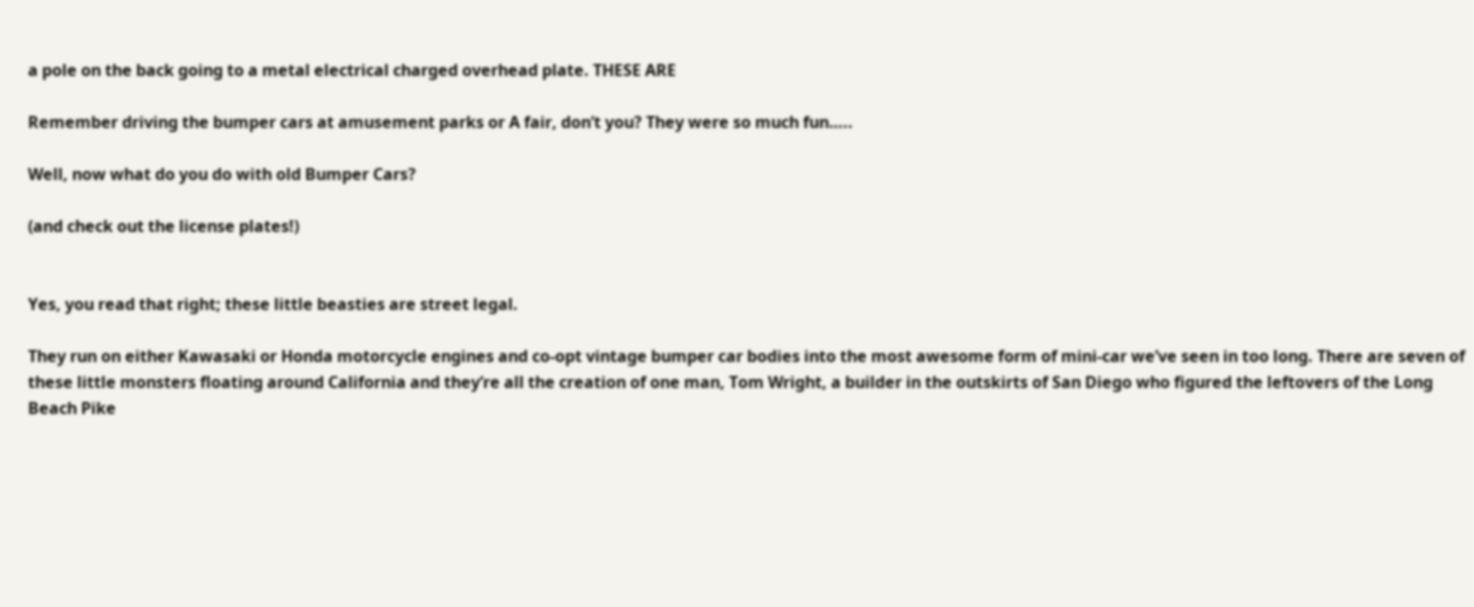a pole on the back going to a metal electrical charged overhead plate. THESE ARE

Remember driving the bumper cars at amusement parks or A fair, don’t you? They were so much fun…..

Well, now what do you do with old Bumper Cars?

(and check out the license plates!)


Yes, you read that right; these little beasties are street legal.

They run on either Kawasaki or Honda motorcycle engines and co-opt vintage bumper car bodies into the most awesome form of mini-car we’ve seen in too long. There are seven of these little monsters floating around California and they’re all the creation of one man, Tom Wright, a builder in the outskirts of San Diego who figured the leftovers of the Long Beach Pike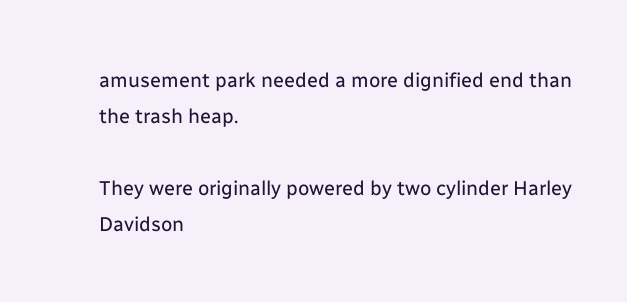amusement park needed a more dignified end than the trash heap.

They were originally powered by two cylinder Harley Davidson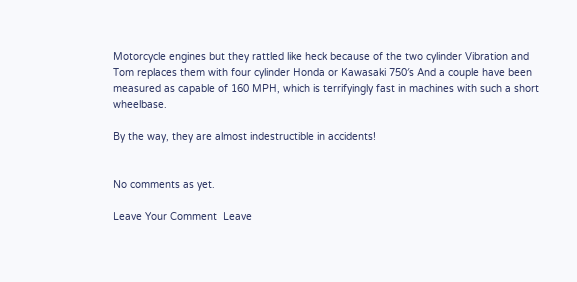Motorcycle engines but they rattled like heck because of the two cylinder Vibration and Tom replaces them with four cylinder Honda or Kawasaki 750′s And a couple have been measured as capable of 160 MPH, which is terrifyingly fast in machines with such a short wheelbase.

By the way, they are almost indestructible in accidents!


No comments as yet.

Leave Your Comment  Leave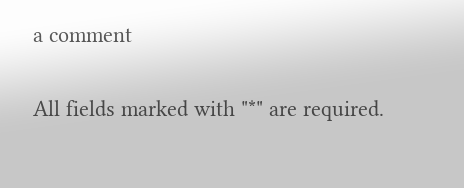a comment

All fields marked with "*" are required.